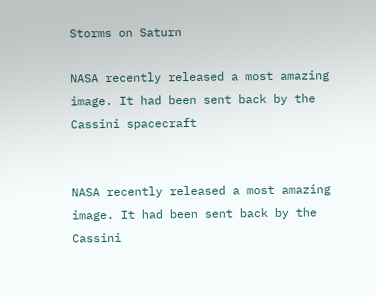Storms on Saturn

NASA recently released a most amazing image. It had been sent back by the Cassini spacecraft


NASA recently released a most amazing image. It had been sent back by the Cassini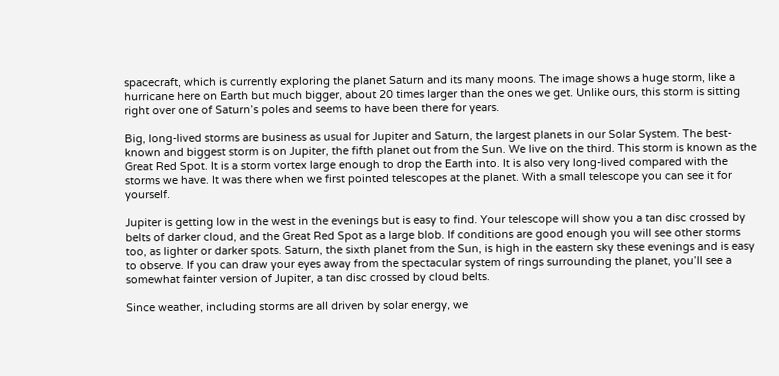spacecraft, which is currently exploring the planet Saturn and its many moons. The image shows a huge storm, like a hurricane here on Earth but much bigger, about 20 times larger than the ones we get. Unlike ours, this storm is sitting right over one of Saturn’s poles and seems to have been there for years.

Big, long-lived storms are business as usual for Jupiter and Saturn, the largest planets in our Solar System. The best-known and biggest storm is on Jupiter, the fifth planet out from the Sun. We live on the third. This storm is known as the Great Red Spot. It is a storm vortex large enough to drop the Earth into. It is also very long-lived compared with the storms we have. It was there when we first pointed telescopes at the planet. With a small telescope you can see it for yourself.

Jupiter is getting low in the west in the evenings but is easy to find. Your telescope will show you a tan disc crossed by belts of darker cloud, and the Great Red Spot as a large blob. If conditions are good enough you will see other storms too, as lighter or darker spots. Saturn, the sixth planet from the Sun, is high in the eastern sky these evenings and is easy to observe. If you can draw your eyes away from the spectacular system of rings surrounding the planet, you’ll see a somewhat fainter version of Jupiter, a tan disc crossed by cloud belts.

Since weather, including storms are all driven by solar energy, we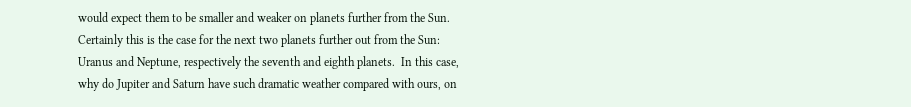would expect them to be smaller and weaker on planets further from the Sun. Certainly this is the case for the next two planets further out from the Sun: Uranus and Neptune, respectively the seventh and eighth planets.  In this case, why do Jupiter and Saturn have such dramatic weather compared with ours, on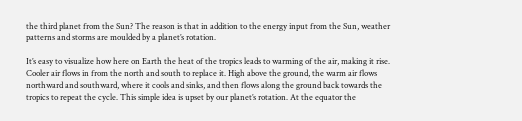the third planet from the Sun? The reason is that in addition to the energy input from the Sun, weather patterns and storms are moulded by a planet’s rotation.

It’s easy to visualize how here on Earth the heat of the tropics leads to warming of the air, making it rise.  Cooler air flows in from the north and south to replace it. High above the ground, the warm air flows northward and southward, where it cools and sinks, and then flows along the ground back towards the tropics to repeat the cycle. This simple idea is upset by our planet’s rotation. At the equator the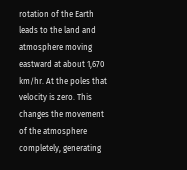rotation of the Earth leads to the land and atmosphere moving eastward at about 1,670 km/hr. At the poles that velocity is zero. This changes the movement of the atmosphere completely, generating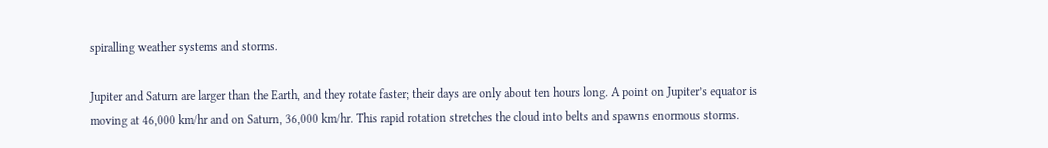spiralling weather systems and storms.

Jupiter and Saturn are larger than the Earth, and they rotate faster; their days are only about ten hours long. A point on Jupiter’s equator is moving at 46,000 km/hr and on Saturn, 36,000 km/hr. This rapid rotation stretches the cloud into belts and spawns enormous storms.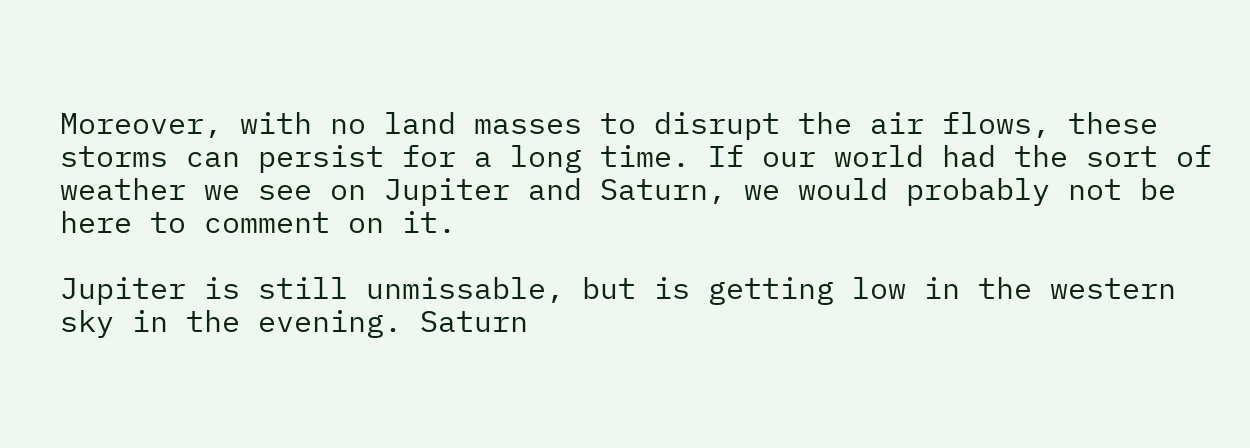Moreover, with no land masses to disrupt the air flows, these storms can persist for a long time. If our world had the sort of weather we see on Jupiter and Saturn, we would probably not be here to comment on it.

Jupiter is still unmissable, but is getting low in the western sky in the evening. Saturn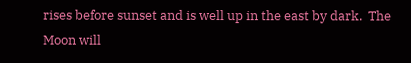rises before sunset and is well up in the east by dark.  The Moon will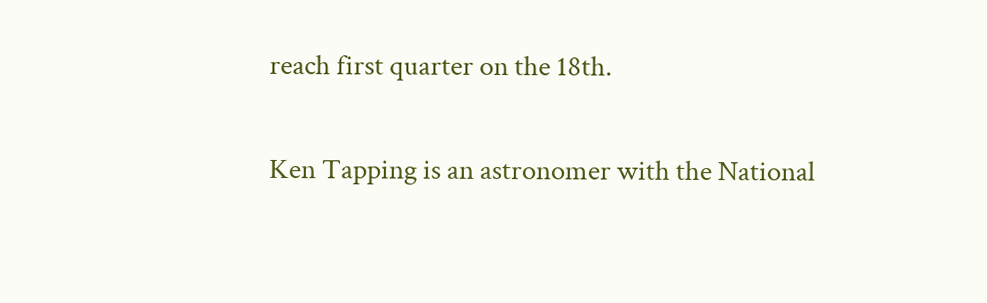reach first quarter on the 18th.

Ken Tapping is an astronomer with the National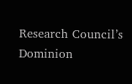Research Council’s Dominion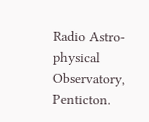Radio Astro-physical Observatory, Penticton.